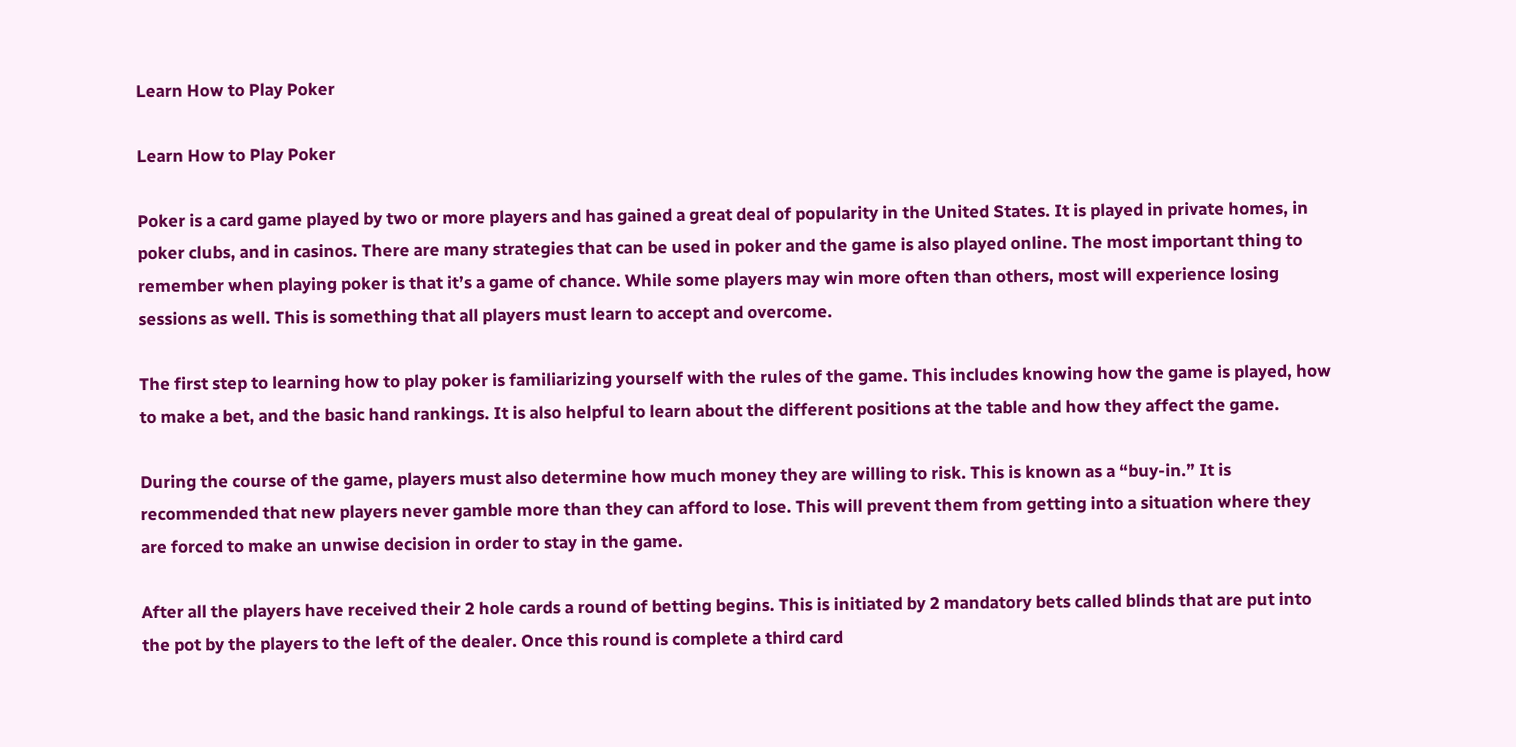Learn How to Play Poker

Learn How to Play Poker

Poker is a card game played by two or more players and has gained a great deal of popularity in the United States. It is played in private homes, in poker clubs, and in casinos. There are many strategies that can be used in poker and the game is also played online. The most important thing to remember when playing poker is that it’s a game of chance. While some players may win more often than others, most will experience losing sessions as well. This is something that all players must learn to accept and overcome.

The first step to learning how to play poker is familiarizing yourself with the rules of the game. This includes knowing how the game is played, how to make a bet, and the basic hand rankings. It is also helpful to learn about the different positions at the table and how they affect the game.

During the course of the game, players must also determine how much money they are willing to risk. This is known as a “buy-in.” It is recommended that new players never gamble more than they can afford to lose. This will prevent them from getting into a situation where they are forced to make an unwise decision in order to stay in the game.

After all the players have received their 2 hole cards a round of betting begins. This is initiated by 2 mandatory bets called blinds that are put into the pot by the players to the left of the dealer. Once this round is complete a third card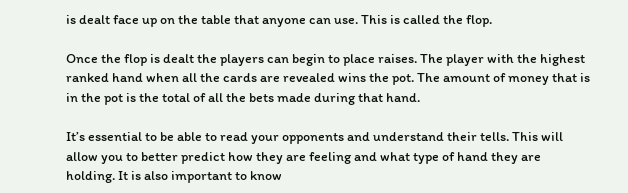is dealt face up on the table that anyone can use. This is called the flop.

Once the flop is dealt the players can begin to place raises. The player with the highest ranked hand when all the cards are revealed wins the pot. The amount of money that is in the pot is the total of all the bets made during that hand.

It’s essential to be able to read your opponents and understand their tells. This will allow you to better predict how they are feeling and what type of hand they are holding. It is also important to know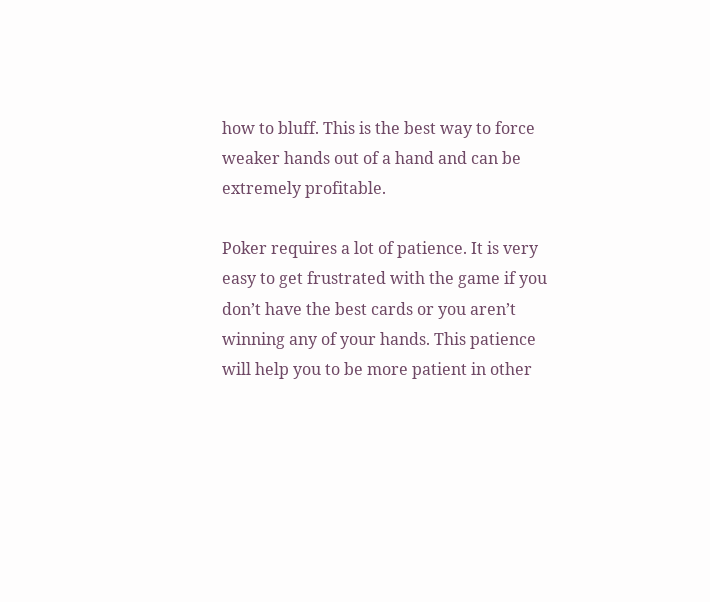how to bluff. This is the best way to force weaker hands out of a hand and can be extremely profitable.

Poker requires a lot of patience. It is very easy to get frustrated with the game if you don’t have the best cards or you aren’t winning any of your hands. This patience will help you to be more patient in other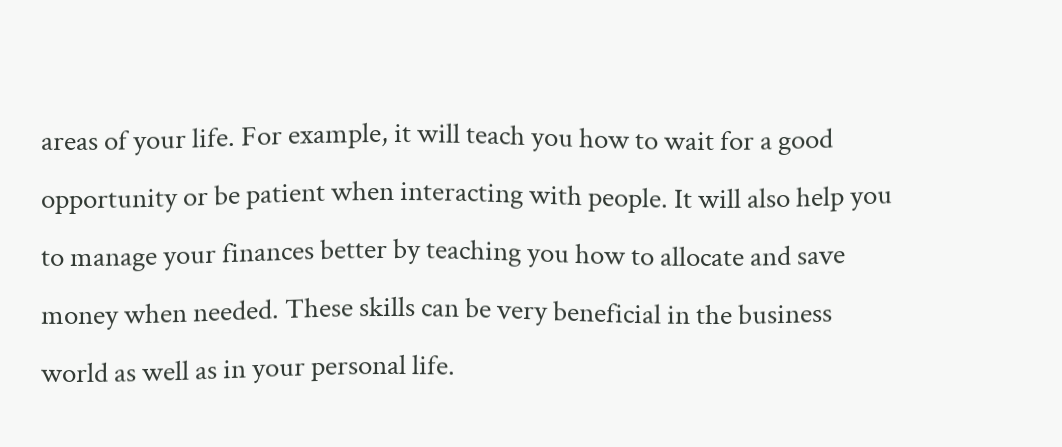areas of your life. For example, it will teach you how to wait for a good opportunity or be patient when interacting with people. It will also help you to manage your finances better by teaching you how to allocate and save money when needed. These skills can be very beneficial in the business world as well as in your personal life.